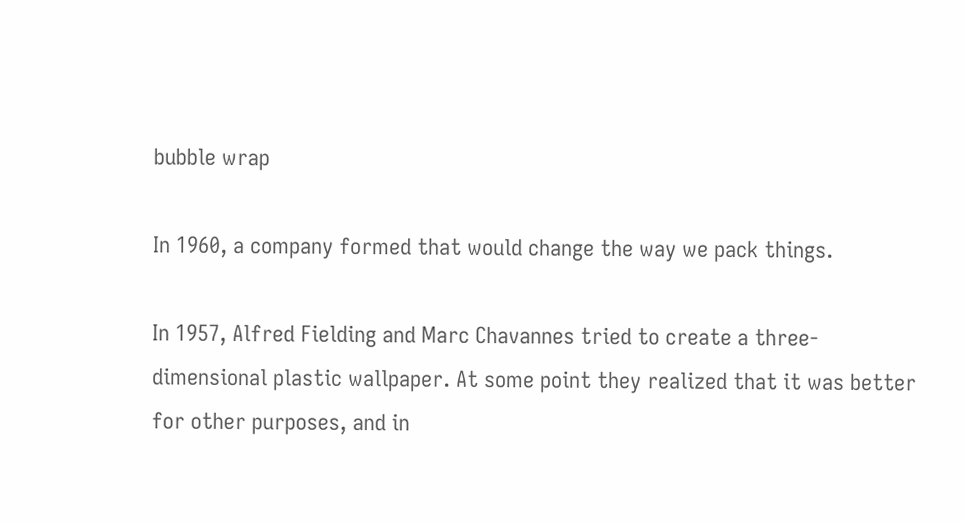bubble wrap

In 1960, a company formed that would change the way we pack things.

In 1957, Alfred Fielding and Marc Chavannes tried to create a three-dimensional plastic wallpaper. At some point they realized that it was better for other purposes, and in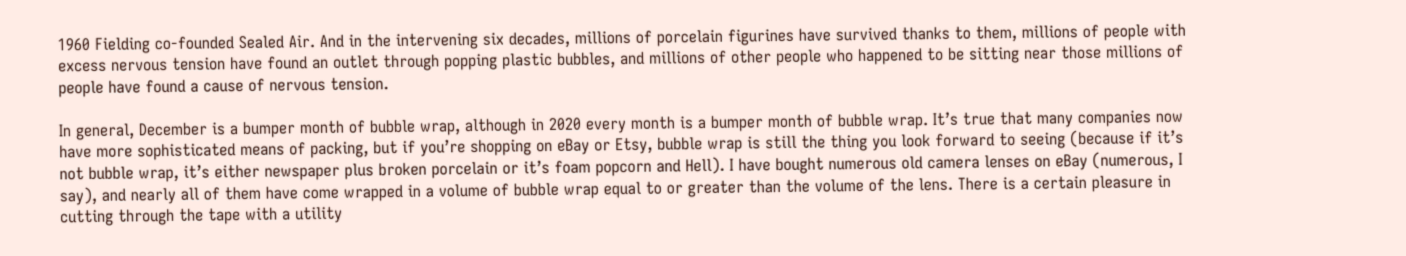1960 Fielding co-founded Sealed Air. And in the intervening six decades, millions of porcelain figurines have survived thanks to them, millions of people with excess nervous tension have found an outlet through popping plastic bubbles, and millions of other people who happened to be sitting near those millions of people have found a cause of nervous tension.

In general, December is a bumper month of bubble wrap, although in 2020 every month is a bumper month of bubble wrap. It’s true that many companies now have more sophisticated means of packing, but if you’re shopping on eBay or Etsy, bubble wrap is still the thing you look forward to seeing (because if it’s not bubble wrap, it’s either newspaper plus broken porcelain or it’s foam popcorn and Hell). I have bought numerous old camera lenses on eBay (numerous, I say), and nearly all of them have come wrapped in a volume of bubble wrap equal to or greater than the volume of the lens. There is a certain pleasure in cutting through the tape with a utility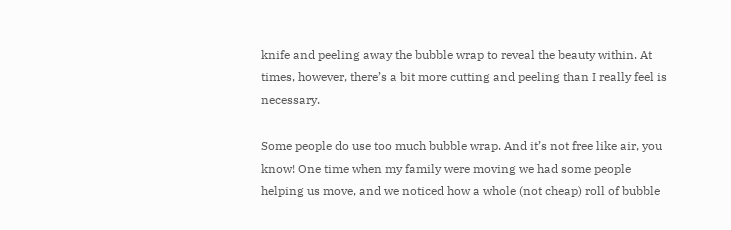knife and peeling away the bubble wrap to reveal the beauty within. At times, however, there’s a bit more cutting and peeling than I really feel is necessary.

Some people do use too much bubble wrap. And it’s not free like air, you know! One time when my family were moving we had some people helping us move, and we noticed how a whole (not cheap) roll of bubble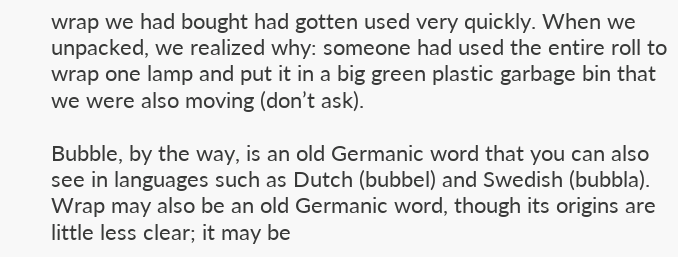wrap we had bought had gotten used very quickly. When we unpacked, we realized why: someone had used the entire roll to wrap one lamp and put it in a big green plastic garbage bin that we were also moving (don’t ask).

Bubble, by the way, is an old Germanic word that you can also see in languages such as Dutch (bubbel) and Swedish (bubbla). Wrap may also be an old Germanic word, though its origins are little less clear; it may be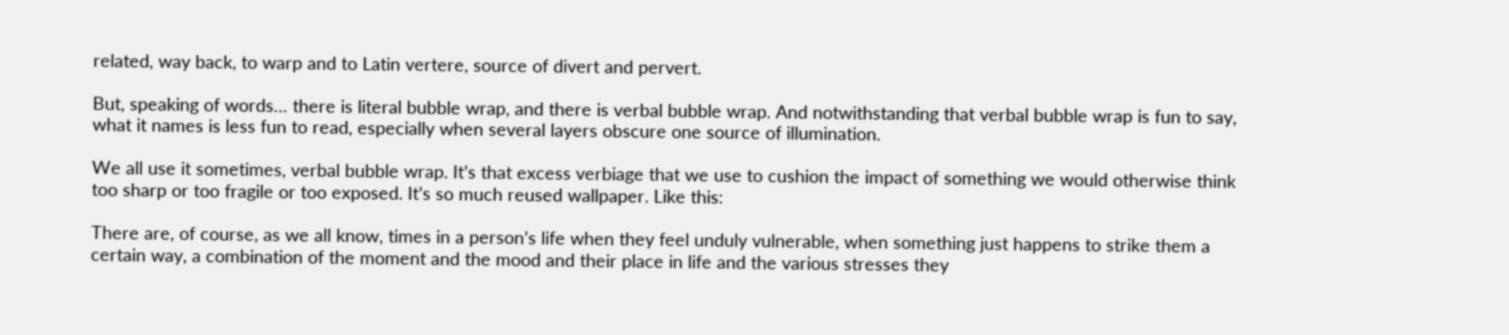related, way back, to warp and to Latin vertere, source of divert and pervert.

But, speaking of words… there is literal bubble wrap, and there is verbal bubble wrap. And notwithstanding that verbal bubble wrap is fun to say, what it names is less fun to read, especially when several layers obscure one source of illumination.

We all use it sometimes, verbal bubble wrap. It’s that excess verbiage that we use to cushion the impact of something we would otherwise think too sharp or too fragile or too exposed. It’s so much reused wallpaper. Like this:

There are, of course, as we all know, times in a person’s life when they feel unduly vulnerable, when something just happens to strike them a certain way, a combination of the moment and the mood and their place in life and the various stresses they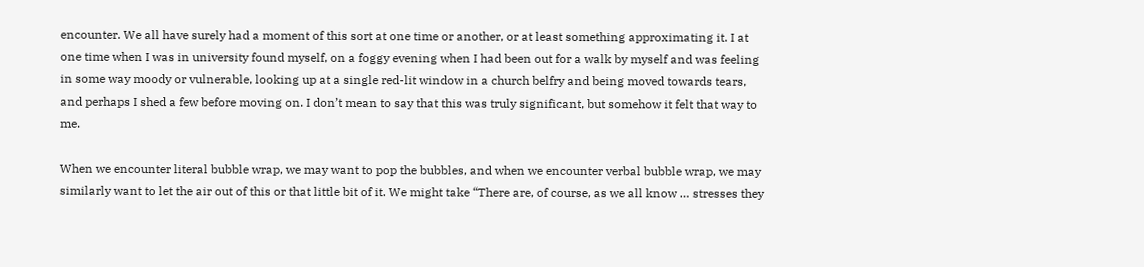encounter. We all have surely had a moment of this sort at one time or another, or at least something approximating it. I at one time when I was in university found myself, on a foggy evening when I had been out for a walk by myself and was feeling in some way moody or vulnerable, looking up at a single red-lit window in a church belfry and being moved towards tears, and perhaps I shed a few before moving on. I don’t mean to say that this was truly significant, but somehow it felt that way to me.

When we encounter literal bubble wrap, we may want to pop the bubbles, and when we encounter verbal bubble wrap, we may similarly want to let the air out of this or that little bit of it. We might take “There are, of course, as we all know … stresses they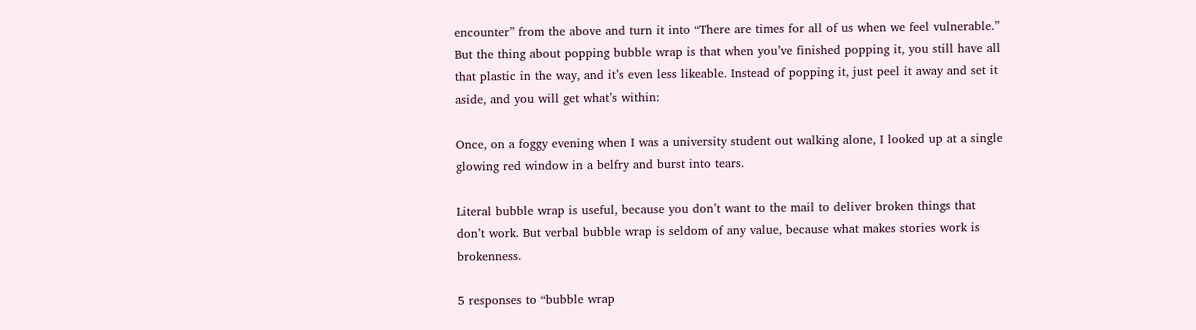encounter” from the above and turn it into “There are times for all of us when we feel vulnerable.” But the thing about popping bubble wrap is that when you’ve finished popping it, you still have all that plastic in the way, and it’s even less likeable. Instead of popping it, just peel it away and set it aside, and you will get what’s within:

Once, on a foggy evening when I was a university student out walking alone, I looked up at a single glowing red window in a belfry and burst into tears.

Literal bubble wrap is useful, because you don’t want to the mail to deliver broken things that don’t work. But verbal bubble wrap is seldom of any value, because what makes stories work is brokenness.

5 responses to “bubble wrap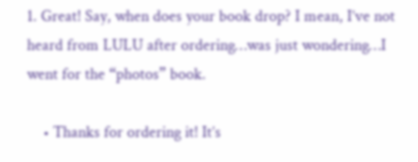1. Great! Say, when does your book drop? I mean, I’ve not heard from LULU after ordering…was just wondering…I went for the “photos” book.

    • Thanks for ordering it! It’s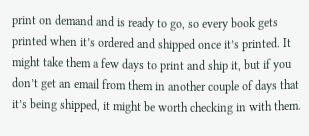print on demand and is ready to go, so every book gets printed when it’s ordered and shipped once it’s printed. It might take them a few days to print and ship it, but if you don’t get an email from them in another couple of days that it’s being shipped, it might be worth checking in with them.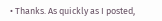• Thanks. As quickly as I posted,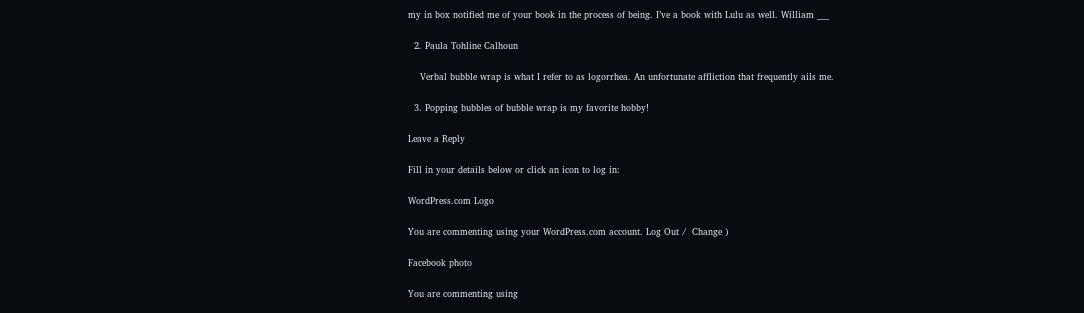my in box notified me of your book in the process of being. I’ve a book with Lulu as well. William ___

  2. Paula Tohline Calhoun

    Verbal bubble wrap is what I refer to as logorrhea. An unfortunate affliction that frequently ails me.

  3. Popping bubbles of bubble wrap is my favorite hobby!

Leave a Reply

Fill in your details below or click an icon to log in:

WordPress.com Logo

You are commenting using your WordPress.com account. Log Out /  Change )

Facebook photo

You are commenting using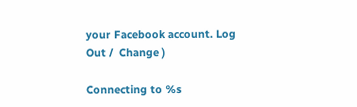your Facebook account. Log Out /  Change )

Connecting to %s